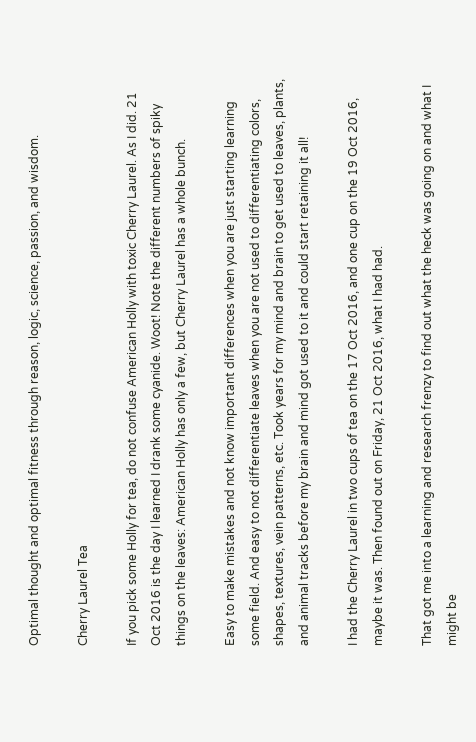Optimal thought and optimal fitness through reason, logic, science, passion, and wisdom.

Cherry Laurel Tea

If you pick some Holly for tea, do not confuse American Holly with toxic Cherry Laurel. As I did. 21 Oct 2016 is the day I learned I drank some cyanide. Woot! Note the different numbers of spiky things on the leaves: American Holly has only a few, but Cherry Laurel has a whole bunch.

Easy to make mistakes and not know important differences when you are just starting learning some field. And easy to not differentiate leaves when you are not used to differentiating colors, shapes, textures, vein patterns, etc. Took years for my mind and brain to get used to leaves, plants, and animal tracks before my brain and mind got used to it and could start retaining it all!

I had the Cherry Laurel in two cups of tea on the 17 Oct 2016, and one cup on the 19 Oct 2016, maybe it was. Then found out on Friday, 21 Oct 2016, what I had had.

That got me into a learning and research frenzy to find out what the heck was going on and what I might be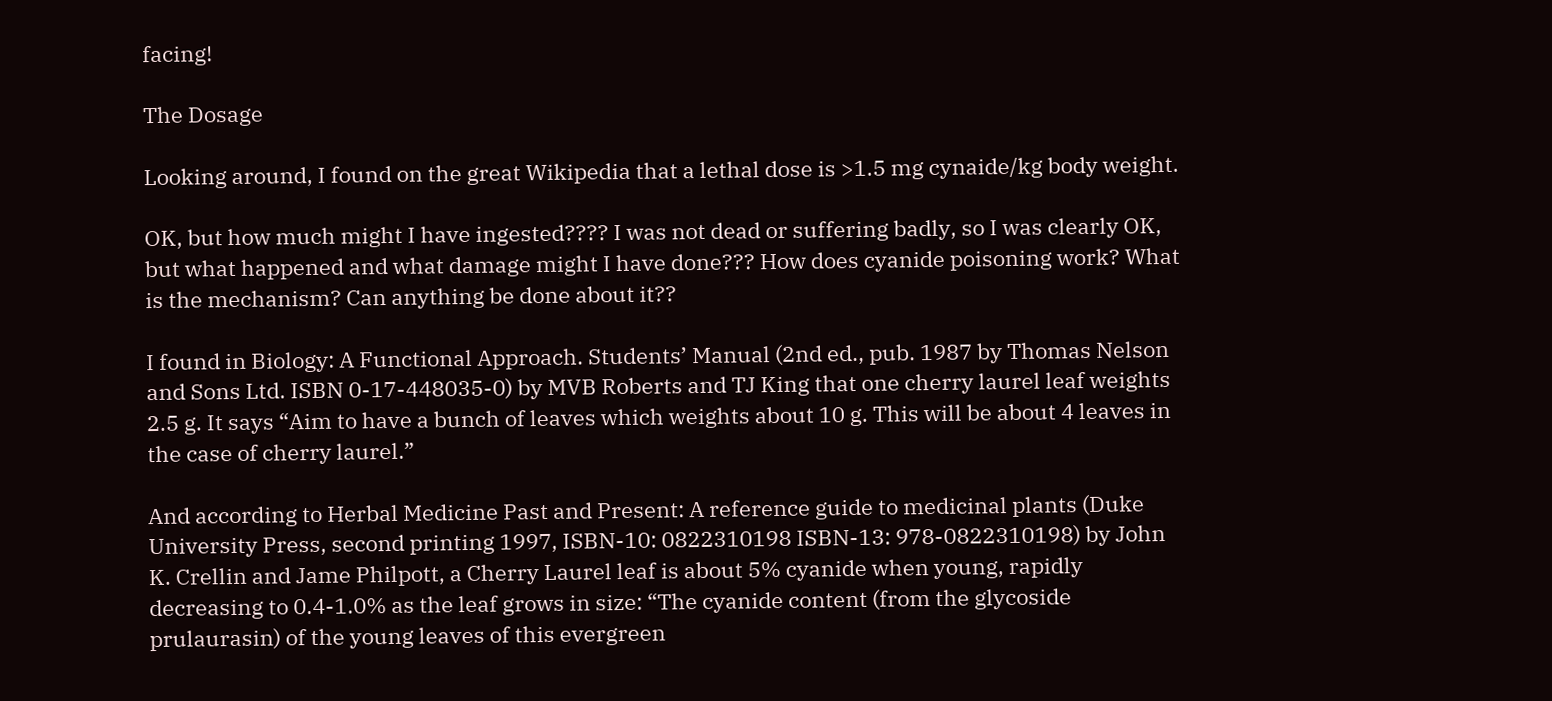facing!

The Dosage

Looking around, I found on the great Wikipedia that a lethal dose is >1.5 mg cynaide/kg body weight.

OK, but how much might I have ingested???? I was not dead or suffering badly, so I was clearly OK, but what happened and what damage might I have done??? How does cyanide poisoning work? What is the mechanism? Can anything be done about it??

I found in Biology: A Functional Approach. Students’ Manual (2nd ed., pub. 1987 by Thomas Nelson and Sons Ltd. ISBN 0-17-448035-0) by MVB Roberts and TJ King that one cherry laurel leaf weights 2.5 g. It says “Aim to have a bunch of leaves which weights about 10 g. This will be about 4 leaves in the case of cherry laurel.”

And according to Herbal Medicine Past and Present: A reference guide to medicinal plants (Duke University Press, second printing 1997, ISBN-10: 0822310198 ISBN-13: 978-0822310198) by John K. Crellin and Jame Philpott, a Cherry Laurel leaf is about 5% cyanide when young, rapidly decreasing to 0.4-1.0% as the leaf grows in size: “The cyanide content (from the glycoside prulaurasin) of the young leaves of this evergreen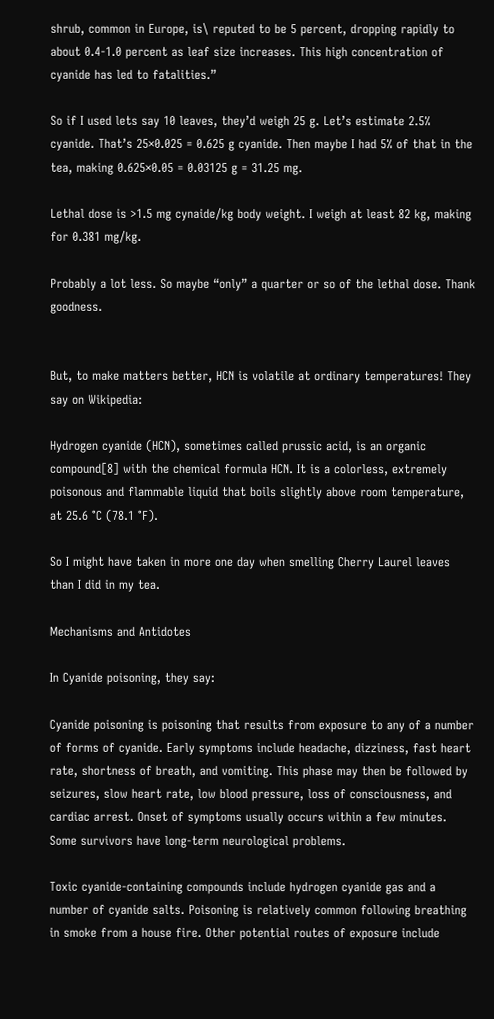shrub, common in Europe, is\ reputed to be 5 percent, dropping rapidly to about 0.4-1.0 percent as leaf size increases. This high concentration of cyanide has led to fatalities.”

So if I used lets say 10 leaves, they’d weigh 25 g. Let’s estimate 2.5% cyanide. That’s 25×0.025 = 0.625 g cyanide. Then maybe I had 5% of that in the tea, making 0.625×0.05 = 0.03125 g = 31.25 mg.

Lethal dose is >1.5 mg cynaide/kg body weight. I weigh at least 82 kg, making for 0.381 mg/kg.

Probably a lot less. So maybe “only” a quarter or so of the lethal dose. Thank goodness.


But, to make matters better, HCN is volatile at ordinary temperatures! They say on Wikipedia:

Hydrogen cyanide (HCN), sometimes called prussic acid, is an organic compound[8] with the chemical formula HCN. It is a colorless, extremely poisonous and flammable liquid that boils slightly above room temperature, at 25.6 °C (78.1 °F).

So I might have taken in more one day when smelling Cherry Laurel leaves than I did in my tea.

Mechanisms and Antidotes

In Cyanide poisoning, they say:

Cyanide poisoning is poisoning that results from exposure to any of a number of forms of cyanide. Early symptoms include headache, dizziness, fast heart rate, shortness of breath, and vomiting. This phase may then be followed by seizures, slow heart rate, low blood pressure, loss of consciousness, and cardiac arrest. Onset of symptoms usually occurs within a few minutes. Some survivors have long-term neurological problems.

Toxic cyanide-containing compounds include hydrogen cyanide gas and a number of cyanide salts. Poisoning is relatively common following breathing in smoke from a house fire. Other potential routes of exposure include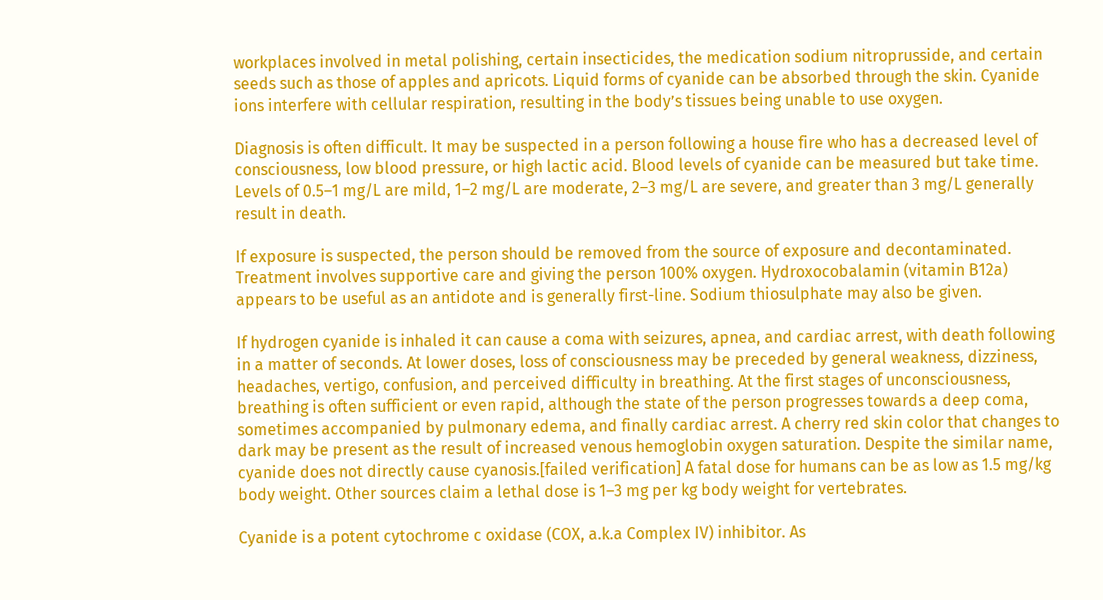workplaces involved in metal polishing, certain insecticides, the medication sodium nitroprusside, and certain seeds such as those of apples and apricots. Liquid forms of cyanide can be absorbed through the skin. Cyanide ions interfere with cellular respiration, resulting in the body’s tissues being unable to use oxygen.

Diagnosis is often difficult. It may be suspected in a person following a house fire who has a decreased level of consciousness, low blood pressure, or high lactic acid. Blood levels of cyanide can be measured but take time. Levels of 0.5–1 mg/L are mild, 1–2 mg/L are moderate, 2–3 mg/L are severe, and greater than 3 mg/L generally result in death.

If exposure is suspected, the person should be removed from the source of exposure and decontaminated. Treatment involves supportive care and giving the person 100% oxygen. Hydroxocobalamin (vitamin B12a) appears to be useful as an antidote and is generally first-line. Sodium thiosulphate may also be given.

If hydrogen cyanide is inhaled it can cause a coma with seizures, apnea, and cardiac arrest, with death following in a matter of seconds. At lower doses, loss of consciousness may be preceded by general weakness, dizziness, headaches, vertigo, confusion, and perceived difficulty in breathing. At the first stages of unconsciousness, breathing is often sufficient or even rapid, although the state of the person progresses towards a deep coma, sometimes accompanied by pulmonary edema, and finally cardiac arrest. A cherry red skin color that changes to dark may be present as the result of increased venous hemoglobin oxygen saturation. Despite the similar name, cyanide does not directly cause cyanosis.[failed verification] A fatal dose for humans can be as low as 1.5 mg/kg body weight. Other sources claim a lethal dose is 1–3 mg per kg body weight for vertebrates.

Cyanide is a potent cytochrome c oxidase (COX, a.k.a Complex IV) inhibitor. As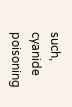such, cyanide poisoning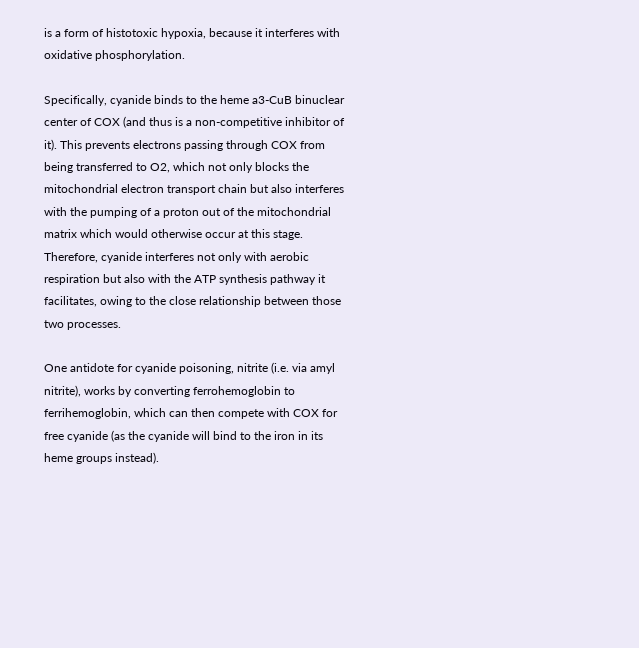is a form of histotoxic hypoxia, because it interferes with oxidative phosphorylation.

Specifically, cyanide binds to the heme a3-CuB binuclear center of COX (and thus is a non-competitive inhibitor of it). This prevents electrons passing through COX from being transferred to O2, which not only blocks the mitochondrial electron transport chain but also interferes with the pumping of a proton out of the mitochondrial matrix which would otherwise occur at this stage. Therefore, cyanide interferes not only with aerobic respiration but also with the ATP synthesis pathway it facilitates, owing to the close relationship between those two processes.

One antidote for cyanide poisoning, nitrite (i.e. via amyl nitrite), works by converting ferrohemoglobin to ferrihemoglobin, which can then compete with COX for free cyanide (as the cyanide will bind to the iron in its heme groups instead).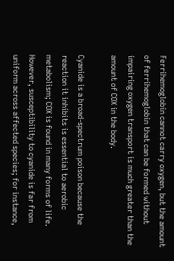Ferrihemoglobin cannot carry oxygen, but the amount of ferrihemoglobin that can be formed without impairing oxygen transport is much greater than the amount of COX in the body.

Cyanide is a broad-spectrum poison because the reaction it inhibits is essential to aerobic metabolism; COX is found in many forms of life. However, susceptibility to cyanide is far from uniform across affected species; for instance,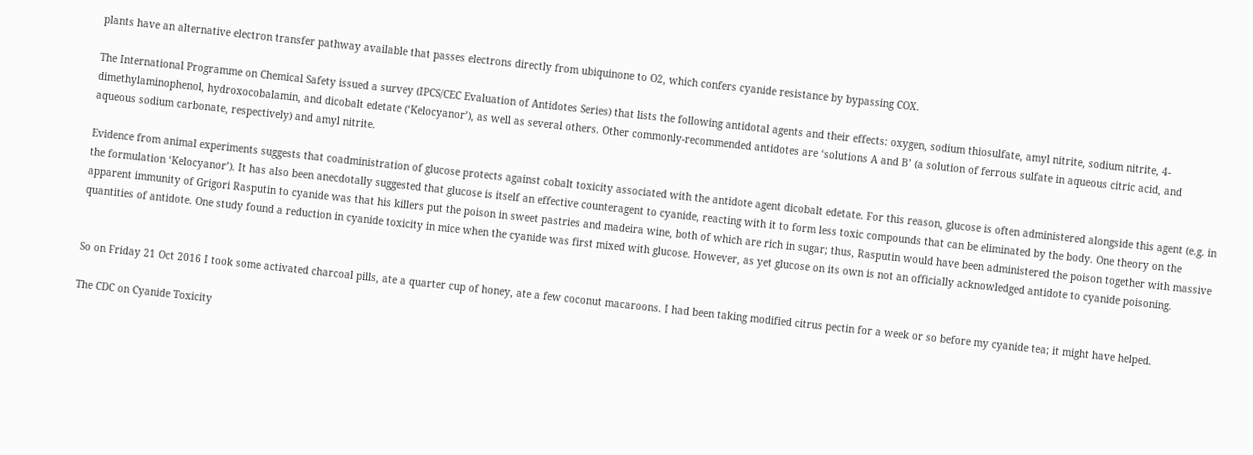plants have an alternative electron transfer pathway available that passes electrons directly from ubiquinone to O2, which confers cyanide resistance by bypassing COX.

The International Programme on Chemical Safety issued a survey (IPCS/CEC Evaluation of Antidotes Series) that lists the following antidotal agents and their effects: oxygen, sodium thiosulfate, amyl nitrite, sodium nitrite, 4-dimethylaminophenol, hydroxocobalamin, and dicobalt edetate (‘Kelocyanor’), as well as several others. Other commonly-recommended antidotes are ‘solutions A and B’ (a solution of ferrous sulfate in aqueous citric acid, and aqueous sodium carbonate, respectively) and amyl nitrite.

Evidence from animal experiments suggests that coadministration of glucose protects against cobalt toxicity associated with the antidote agent dicobalt edetate. For this reason, glucose is often administered alongside this agent (e.g. in the formulation ‘Kelocyanor’). It has also been anecdotally suggested that glucose is itself an effective counteragent to cyanide, reacting with it to form less toxic compounds that can be eliminated by the body. One theory on the apparent immunity of Grigori Rasputin to cyanide was that his killers put the poison in sweet pastries and madeira wine, both of which are rich in sugar; thus, Rasputin would have been administered the poison together with massive quantities of antidote. One study found a reduction in cyanide toxicity in mice when the cyanide was first mixed with glucose. However, as yet glucose on its own is not an officially acknowledged antidote to cyanide poisoning.


So on Friday 21 Oct 2016 I took some activated charcoal pills, ate a quarter cup of honey, ate a few coconut macaroons. I had been taking modified citrus pectin for a week or so before my cyanide tea; it might have helped.

The CDC on Cyanide Toxicity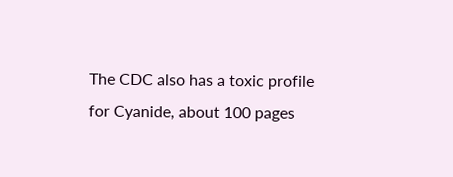The CDC also has a toxic profile for Cyanide, about 100 pages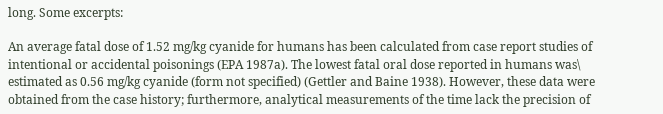long. Some excerpts:

An average fatal dose of 1.52 mg/kg cyanide for humans has been calculated from case report studies of intentional or accidental poisonings (EPA 1987a). The lowest fatal oral dose reported in humans was\ estimated as 0.56 mg/kg cyanide (form not specified) (Gettler and Baine 1938). However, these data were obtained from the case history; furthermore, analytical measurements of the time lack the precision of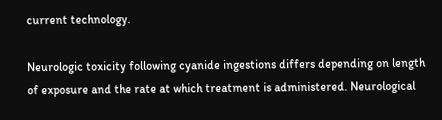current technology.

Neurologic toxicity following cyanide ingestions differs depending on length of exposure and the rate at which treatment is administered. Neurological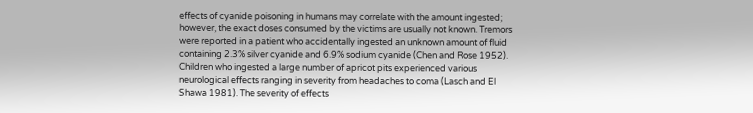effects of cyanide poisoning in humans may correlate with the amount ingested; however, the exact doses consumed by the victims are usually not known. Tremors were reported in a patient who accidentally ingested an unknown amount of fluid containing 2.3% silver cyanide and 6.9% sodium cyanide (Chen and Rose 1952). Children who ingested a large number of apricot pits experienced various neurological effects ranging in severity from headaches to coma (Lasch and El Shawa 1981). The severity of effects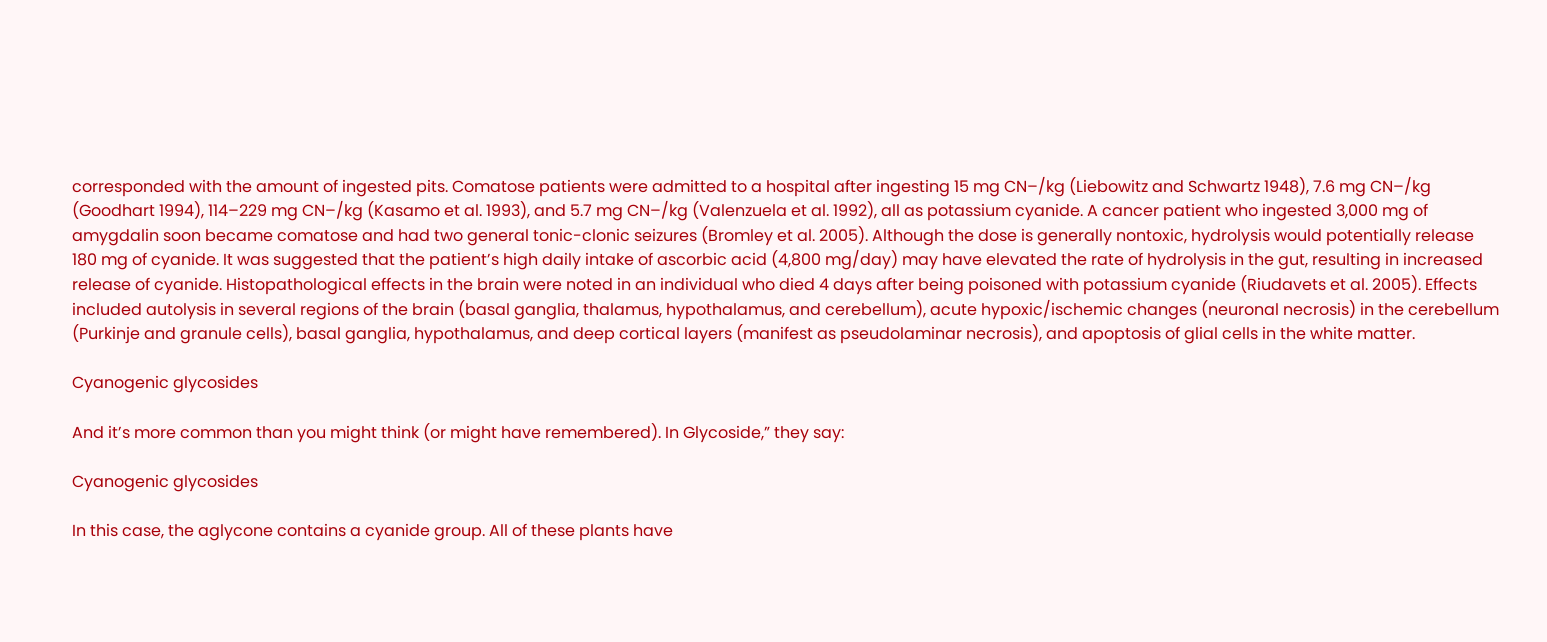corresponded with the amount of ingested pits. Comatose patients were admitted to a hospital after ingesting 15 mg CN–/kg (Liebowitz and Schwartz 1948), 7.6 mg CN–/kg (Goodhart 1994), 114–229 mg CN–/kg (Kasamo et al. 1993), and 5.7 mg CN–/kg (Valenzuela et al. 1992), all as potassium cyanide. A cancer patient who ingested 3,000 mg of amygdalin soon became comatose and had two general tonic-clonic seizures (Bromley et al. 2005). Although the dose is generally nontoxic, hydrolysis would potentially release 180 mg of cyanide. It was suggested that the patient’s high daily intake of ascorbic acid (4,800 mg/day) may have elevated the rate of hydrolysis in the gut, resulting in increased release of cyanide. Histopathological effects in the brain were noted in an individual who died 4 days after being poisoned with potassium cyanide (Riudavets et al. 2005). Effects included autolysis in several regions of the brain (basal ganglia, thalamus, hypothalamus, and cerebellum), acute hypoxic/ischemic changes (neuronal necrosis) in the cerebellum (Purkinje and granule cells), basal ganglia, hypothalamus, and deep cortical layers (manifest as pseudolaminar necrosis), and apoptosis of glial cells in the white matter.

Cyanogenic glycosides

And it’s more common than you might think (or might have remembered). In Glycoside,” they say:

Cyanogenic glycosides

In this case, the aglycone contains a cyanide group. All of these plants have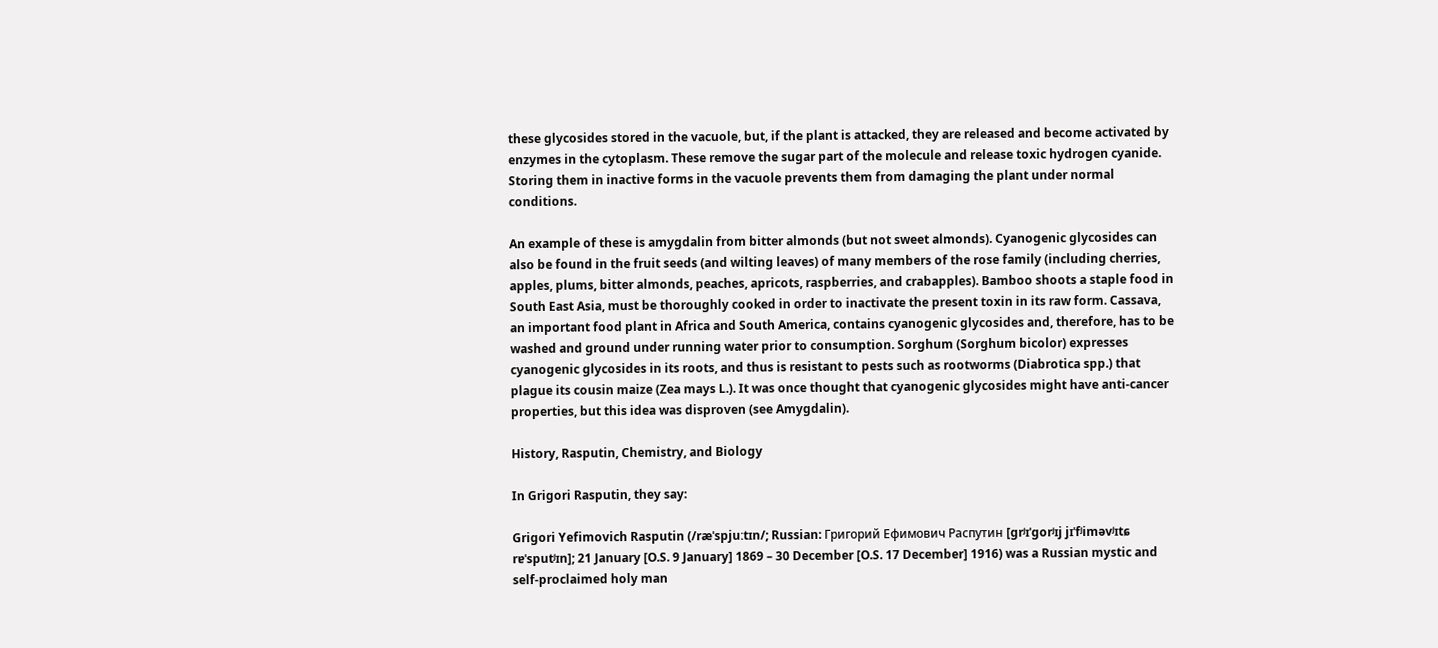these glycosides stored in the vacuole, but, if the plant is attacked, they are released and become activated by enzymes in the cytoplasm. These remove the sugar part of the molecule and release toxic hydrogen cyanide. Storing them in inactive forms in the vacuole prevents them from damaging the plant under normal conditions.

An example of these is amygdalin from bitter almonds (but not sweet almonds). Cyanogenic glycosides can also be found in the fruit seeds (and wilting leaves) of many members of the rose family (including cherries, apples, plums, bitter almonds, peaches, apricots, raspberries, and crabapples). Bamboo shoots a staple food in South East Asia, must be thoroughly cooked in order to inactivate the present toxin in its raw form. Cassava, an important food plant in Africa and South America, contains cyanogenic glycosides and, therefore, has to be washed and ground under running water prior to consumption. Sorghum (Sorghum bicolor) expresses cyanogenic glycosides in its roots, and thus is resistant to pests such as rootworms (Diabrotica spp.) that plague its cousin maize (Zea mays L.). It was once thought that cyanogenic glycosides might have anti-cancer properties, but this idea was disproven (see Amygdalin).

History, Rasputin, Chemistry, and Biology

In Grigori Rasputin, they say:

Grigori Yefimovich Rasputin (/ræˈspjuːtɪn/; Russian: Григорий Ефимович Распутин [ɡrʲɪˈɡorʲɪj jɪˈfʲiməvʲɪtɕ rɐˈsputʲɪn]; 21 January [O.S. 9 January] 1869 – 30 December [O.S. 17 December] 1916) was a Russian mystic and self-proclaimed holy man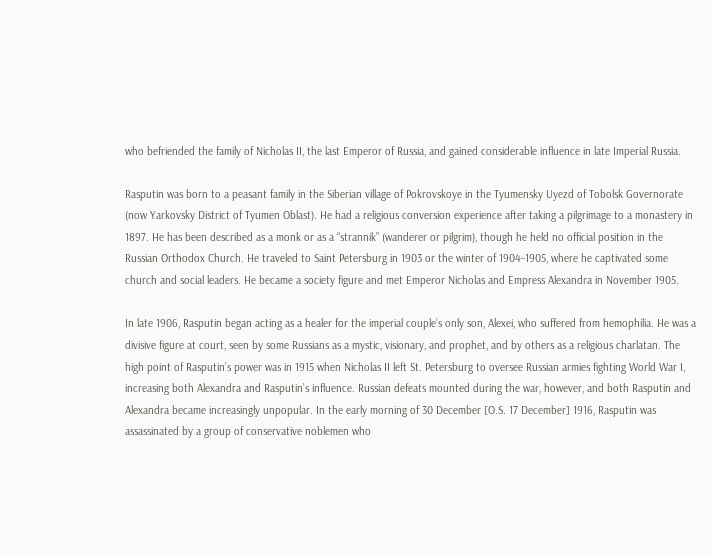who befriended the family of Nicholas II, the last Emperor of Russia, and gained considerable influence in late Imperial Russia.

Rasputin was born to a peasant family in the Siberian village of Pokrovskoye in the Tyumensky Uyezd of Tobolsk Governorate (now Yarkovsky District of Tyumen Oblast). He had a religious conversion experience after taking a pilgrimage to a monastery in 1897. He has been described as a monk or as a “strannik” (wanderer or pilgrim), though he held no official position in the Russian Orthodox Church. He traveled to Saint Petersburg in 1903 or the winter of 1904–1905, where he captivated some church and social leaders. He became a society figure and met Emperor Nicholas and Empress Alexandra in November 1905.

In late 1906, Rasputin began acting as a healer for the imperial couple’s only son, Alexei, who suffered from hemophilia. He was a divisive figure at court, seen by some Russians as a mystic, visionary, and prophet, and by others as a religious charlatan. The high point of Rasputin’s power was in 1915 when Nicholas II left St. Petersburg to oversee Russian armies fighting World War I, increasing both Alexandra and Rasputin’s influence. Russian defeats mounted during the war, however, and both Rasputin and Alexandra became increasingly unpopular. In the early morning of 30 December [O.S. 17 December] 1916, Rasputin was assassinated by a group of conservative noblemen who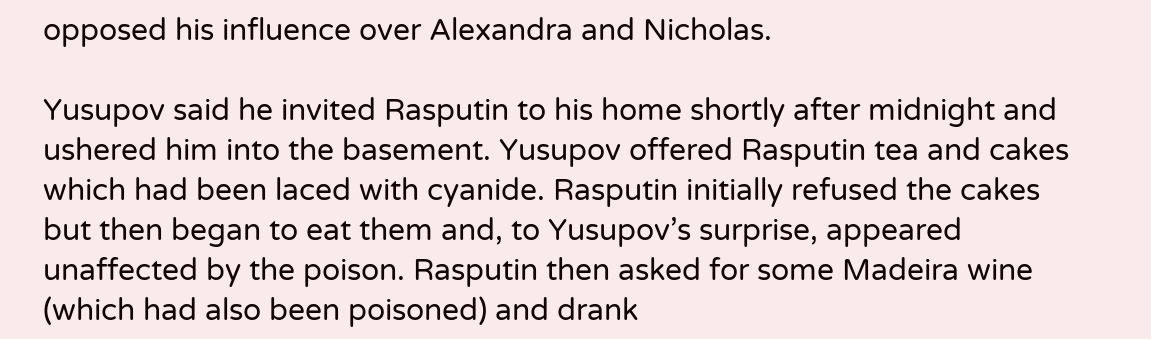opposed his influence over Alexandra and Nicholas.

Yusupov said he invited Rasputin to his home shortly after midnight and ushered him into the basement. Yusupov offered Rasputin tea and cakes which had been laced with cyanide. Rasputin initially refused the cakes but then began to eat them and, to Yusupov’s surprise, appeared unaffected by the poison. Rasputin then asked for some Madeira wine (which had also been poisoned) and drank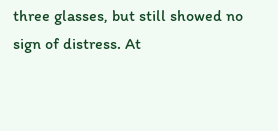three glasses, but still showed no sign of distress. At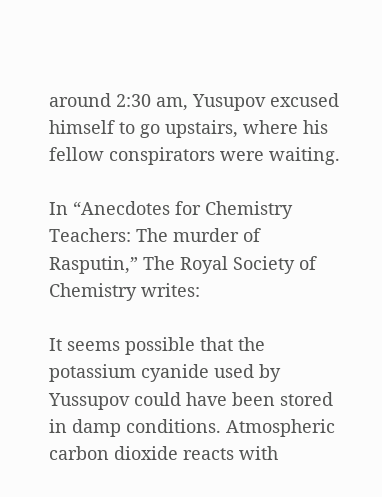around 2:30 am, Yusupov excused himself to go upstairs, where his fellow conspirators were waiting.

In “Anecdotes for Chemistry Teachers: The murder of Rasputin,” The Royal Society of Chemistry writes:

It seems possible that the potassium cyanide used by Yussupov could have been stored in damp conditions. Atmospheric carbon dioxide reacts with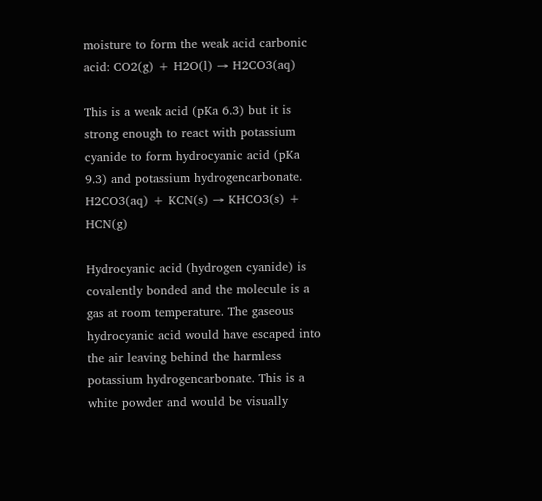moisture to form the weak acid carbonic acid: CO2(g) + H2O(l) → H2CO3(aq)

This is a weak acid (pKa 6.3) but it is strong enough to react with potassium cyanide to form hydrocyanic acid (pKa 9.3) and potassium hydrogencarbonate. H2CO3(aq) + KCN(s) → KHCO3(s) + HCN(g)

Hydrocyanic acid (hydrogen cyanide) is covalently bonded and the molecule is a gas at room temperature. The gaseous hydrocyanic acid would have escaped into the air leaving behind the harmless potassium hydrogencarbonate. This is a white powder and would be visually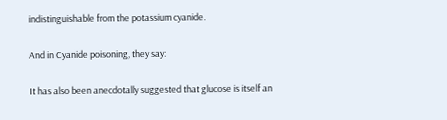indistinguishable from the potassium cyanide.

And in Cyanide poisoning, they say:

It has also been anecdotally suggested that glucose is itself an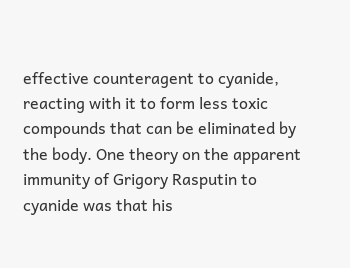effective counteragent to cyanide, reacting with it to form less toxic compounds that can be eliminated by the body. One theory on the apparent immunity of Grigory Rasputin to cyanide was that his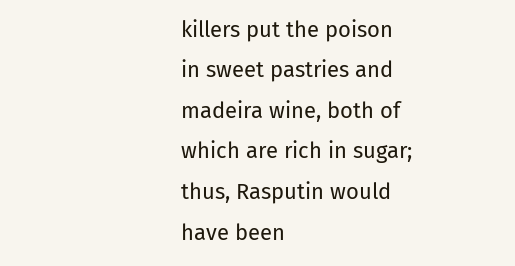killers put the poison in sweet pastries and madeira wine, both of which are rich in sugar; thus, Rasputin would have been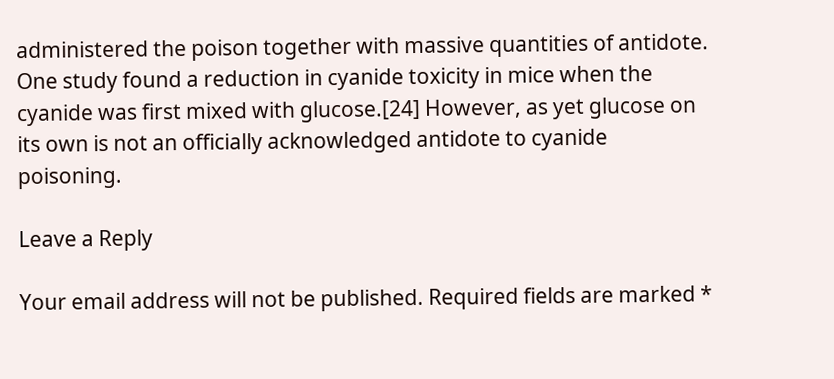administered the poison together with massive quantities of antidote. One study found a reduction in cyanide toxicity in mice when the cyanide was first mixed with glucose.[24] However, as yet glucose on its own is not an officially acknowledged antidote to cyanide poisoning.

Leave a Reply

Your email address will not be published. Required fields are marked *